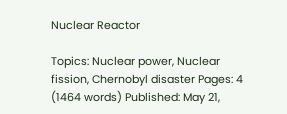Nuclear Reactor

Topics: Nuclear power, Nuclear fission, Chernobyl disaster Pages: 4 (1464 words) Published: May 21,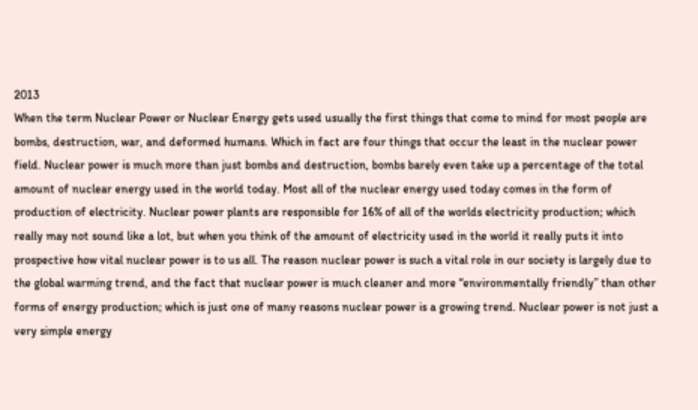2013
When the term Nuclear Power or Nuclear Energy gets used usually the first things that come to mind for most people are bombs, destruction, war, and deformed humans. Which in fact are four things that occur the least in the nuclear power field. Nuclear power is much more than just bombs and destruction, bombs barely even take up a percentage of the total amount of nuclear energy used in the world today. Most all of the nuclear energy used today comes in the form of production of electricity. Nuclear power plants are responsible for 16% of all of the worlds electricity production; which really may not sound like a lot, but when you think of the amount of electricity used in the world it really puts it into prospective how vital nuclear power is to us all. The reason nuclear power is such a vital role in our society is largely due to the global warming trend, and the fact that nuclear power is much cleaner and more “environmentally friendly” than other forms of energy production; which is just one of many reasons nuclear power is a growing trend. Nuclear power is not just a very simple energy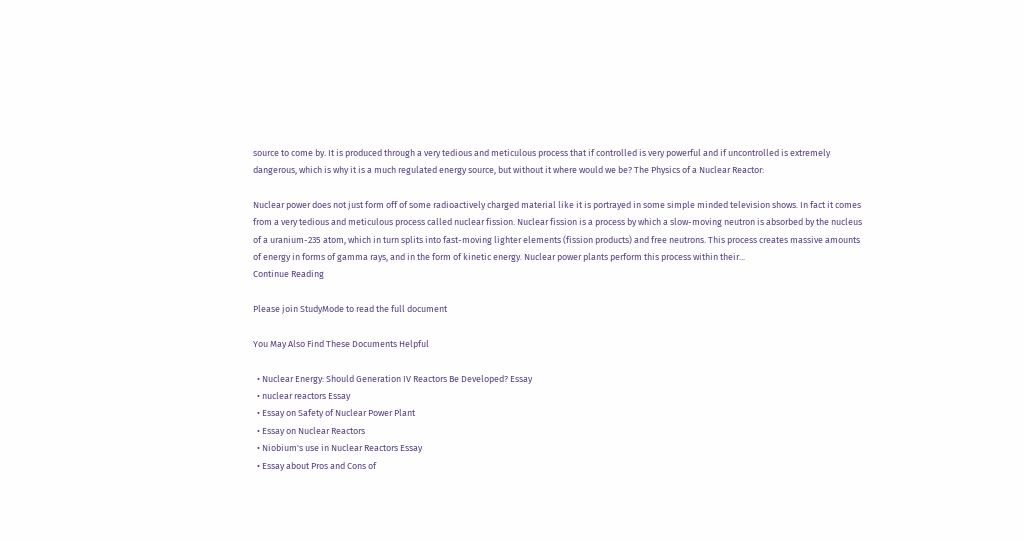source to come by. It is produced through a very tedious and meticulous process that if controlled is very powerful and if uncontrolled is extremely dangerous, which is why it is a much regulated energy source, but without it where would we be? The Physics of a Nuclear Reactor:

Nuclear power does not just form off of some radioactively charged material like it is portrayed in some simple minded television shows. In fact it comes from a very tedious and meticulous process called nuclear fission. Nuclear fission is a process by which a slow-moving neutron is absorbed by the nucleus of a uranium-235 atom, which in turn splits into fast-moving lighter elements (fission products) and free neutrons. This process creates massive amounts of energy in forms of gamma rays, and in the form of kinetic energy. Nuclear power plants perform this process within their...
Continue Reading

Please join StudyMode to read the full document

You May Also Find These Documents Helpful

  • Nuclear Energy: Should Generation IV Reactors Be Developed? Essay
  • nuclear reactors Essay
  • Essay on Safety of Nuclear Power Plant
  • Essay on Nuclear Reactors
  • Niobium's use in Nuclear Reactors Essay
  • Essay about Pros and Cons of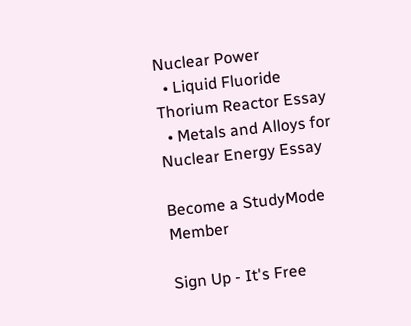Nuclear Power
  • Liquid Fluoride Thorium Reactor Essay
  • Metals and Alloys for Nuclear Energy Essay

Become a StudyMode Member

Sign Up - It's Free